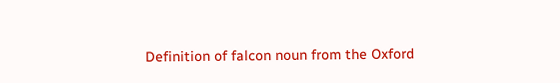Definition of falcon noun from the Oxford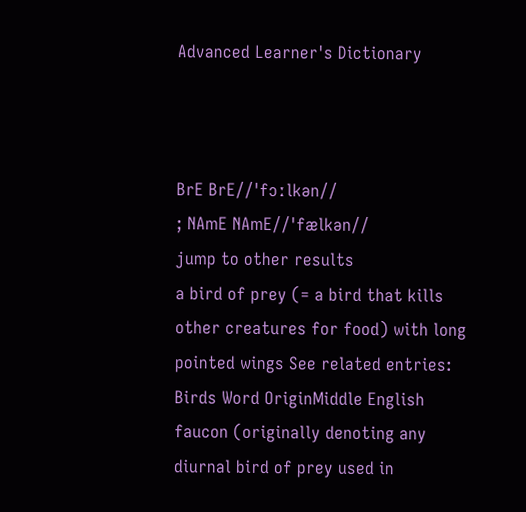Advanced Learner's Dictionary



BrE BrE//ˈfɔːlkən//
; NAmE NAmE//ˈfælkən//
jump to other results
a bird of prey (= a bird that kills other creatures for food) with long pointed wings See related entries: Birds Word OriginMiddle English faucon (originally denoting any diurnal bird of prey used in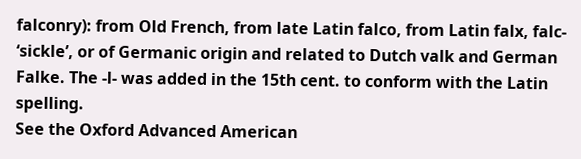falconry): from Old French, from late Latin falco, from Latin falx, falc- ‘sickle’, or of Germanic origin and related to Dutch valk and German Falke. The -l- was added in the 15th cent. to conform with the Latin spelling.
See the Oxford Advanced American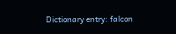Dictionary entry: falcon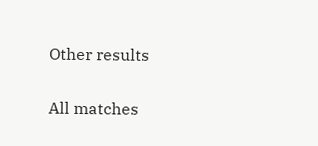Other results

All matches